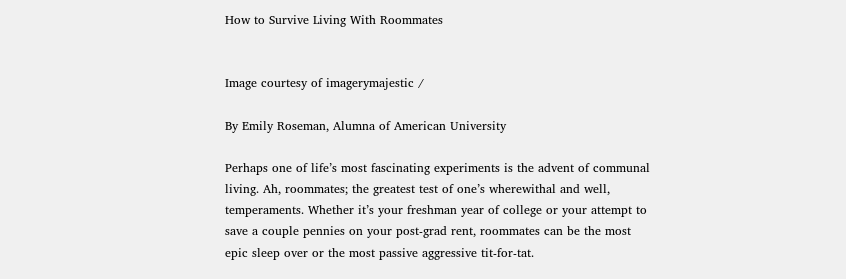How to Survive Living With Roommates


Image courtesy of imagerymajestic /

By Emily Roseman, Alumna of American University

Perhaps one of life’s most fascinating experiments is the advent of communal living. Ah, roommates; the greatest test of one’s wherewithal and well, temperaments. Whether it’s your freshman year of college or your attempt to save a couple pennies on your post-grad rent, roommates can be the most epic sleep over or the most passive aggressive tit-for-tat.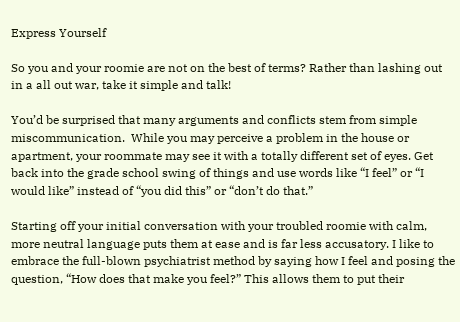Express Yourself

So you and your roomie are not on the best of terms? Rather than lashing out in a all out war, take it simple and talk!

You’d be surprised that many arguments and conflicts stem from simple miscommunication.  While you may perceive a problem in the house or apartment, your roommate may see it with a totally different set of eyes. Get  back into the grade school swing of things and use words like “I feel” or “I would like” instead of “you did this” or “don’t do that.”

Starting off your initial conversation with your troubled roomie with calm, more neutral language puts them at ease and is far less accusatory. I like to embrace the full-blown psychiatrist method by saying how I feel and posing the question, “How does that make you feel?” This allows them to put their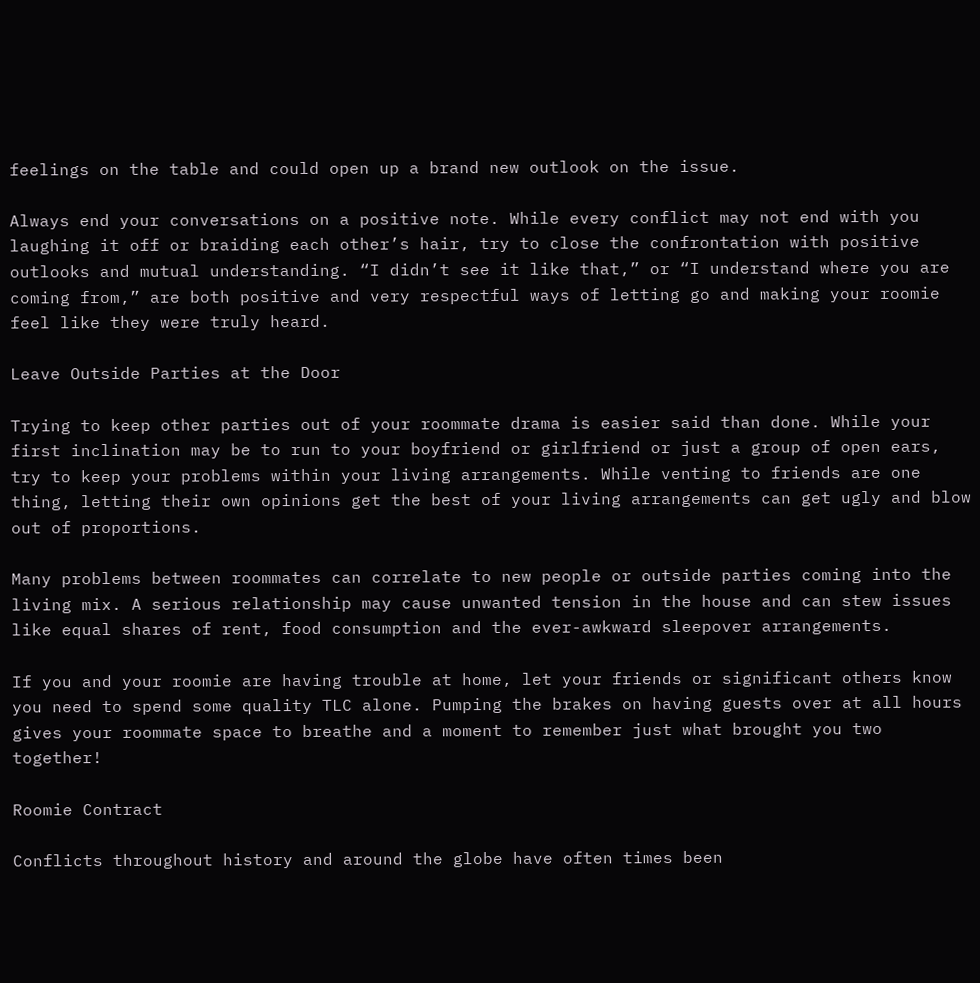feelings on the table and could open up a brand new outlook on the issue.

Always end your conversations on a positive note. While every conflict may not end with you laughing it off or braiding each other’s hair, try to close the confrontation with positive outlooks and mutual understanding. “I didn’t see it like that,” or “I understand where you are coming from,” are both positive and very respectful ways of letting go and making your roomie feel like they were truly heard.

Leave Outside Parties at the Door

Trying to keep other parties out of your roommate drama is easier said than done. While your first inclination may be to run to your boyfriend or girlfriend or just a group of open ears, try to keep your problems within your living arrangements. While venting to friends are one thing, letting their own opinions get the best of your living arrangements can get ugly and blow out of proportions.

Many problems between roommates can correlate to new people or outside parties coming into the living mix. A serious relationship may cause unwanted tension in the house and can stew issues like equal shares of rent, food consumption and the ever-awkward sleepover arrangements.

If you and your roomie are having trouble at home, let your friends or significant others know you need to spend some quality TLC alone. Pumping the brakes on having guests over at all hours gives your roommate space to breathe and a moment to remember just what brought you two together!

Roomie Contract

Conflicts throughout history and around the globe have often times been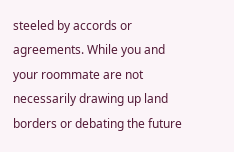steeled by accords or agreements. While you and your roommate are not necessarily drawing up land borders or debating the future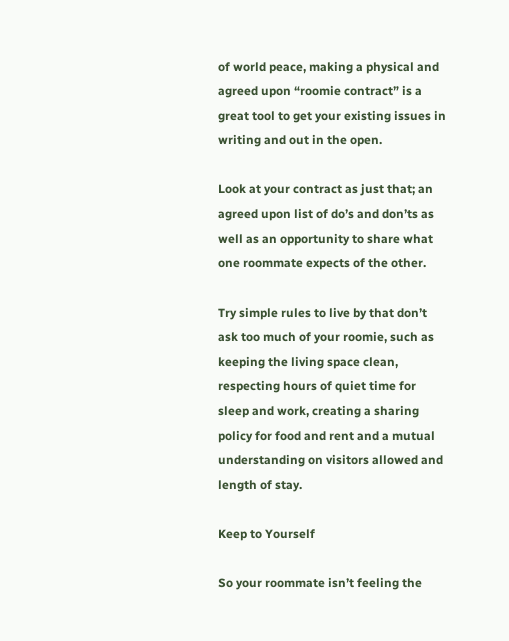of world peace, making a physical and agreed upon “roomie contract” is a great tool to get your existing issues in writing and out in the open.

Look at your contract as just that; an agreed upon list of do’s and don’ts as well as an opportunity to share what one roommate expects of the other.

Try simple rules to live by that don’t ask too much of your roomie, such as keeping the living space clean, respecting hours of quiet time for sleep and work, creating a sharing policy for food and rent and a mutual understanding on visitors allowed and length of stay.

Keep to Yourself

So your roommate isn’t feeling the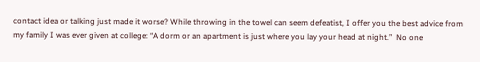contact idea or talking just made it worse? While throwing in the towel can seem defeatist, I offer you the best advice from my family I was ever given at college: “A dorm or an apartment is just where you lay your head at night.”  No one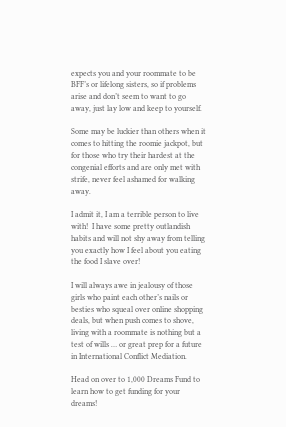expects you and your roommate to be BFF’s or lifelong sisters, so if problems arise and don’t seem to want to go away, just lay low and keep to yourself.

Some may be luckier than others when it comes to hitting the roomie jackpot, but for those who try their hardest at the congenial efforts and are only met with strife, never feel ashamed for walking away.

I admit it, I am a terrible person to live with!  I have some pretty outlandish habits and will not shy away from telling you exactly how I feel about you eating the food I slave over!

I will always awe in jealousy of those girls who paint each other’s nails or besties who squeal over online shopping deals, but when push comes to shove, living with a roommate is nothing but a test of wills … or great prep for a future in International Conflict Mediation.

Head on over to 1,000 Dreams Fund to learn how to get funding for your dreams!